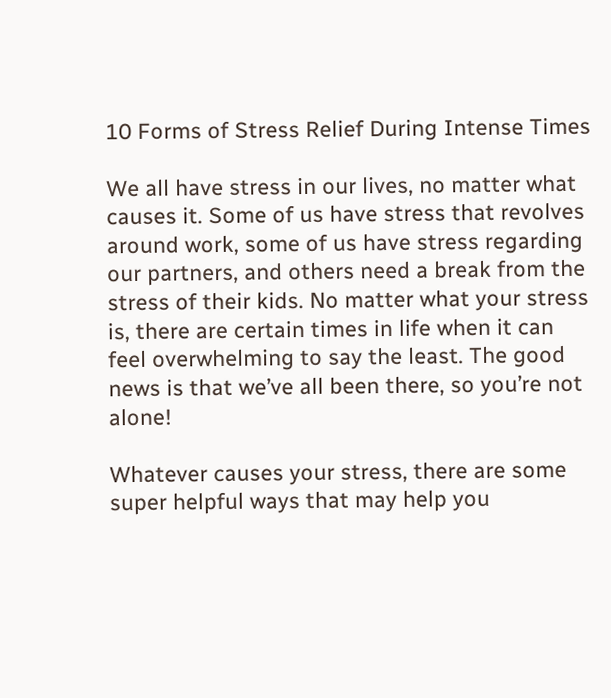10 Forms of Stress Relief During Intense Times

We all have stress in our lives, no matter what causes it. Some of us have stress that revolves around work, some of us have stress regarding our partners, and others need a break from the stress of their kids. No matter what your stress is, there are certain times in life when it can feel overwhelming to say the least. The good news is that we’ve all been there, so you’re not alone!

Whatever causes your stress, there are some super helpful ways that may help you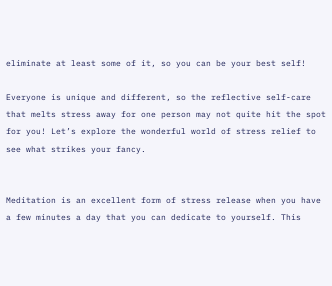eliminate at least some of it, so you can be your best self!

Everyone is unique and different, so the reflective self-care that melts stress away for one person may not quite hit the spot for you! Let’s explore the wonderful world of stress relief to see what strikes your fancy.


Meditation is an excellent form of stress release when you have a few minutes a day that you can dedicate to yourself. This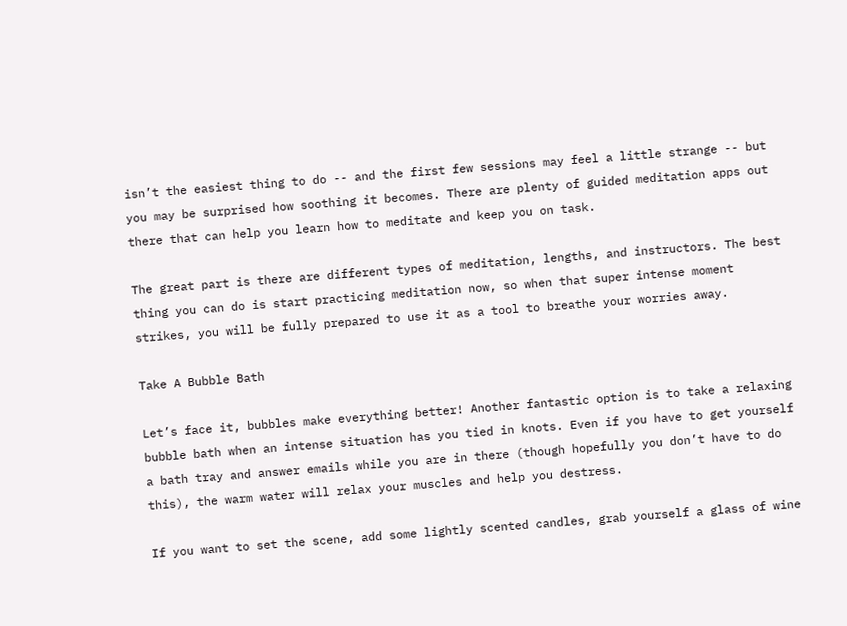isn’t the easiest thing to do -- and the first few sessions may feel a little strange -- but you may be surprised how soothing it becomes. There are plenty of guided meditation apps out there that can help you learn how to meditate and keep you on task.

The great part is there are different types of meditation, lengths, and instructors. The best thing you can do is start practicing meditation now, so when that super intense moment strikes, you will be fully prepared to use it as a tool to breathe your worries away.

Take A Bubble Bath

Let’s face it, bubbles make everything better! Another fantastic option is to take a relaxing bubble bath when an intense situation has you tied in knots. Even if you have to get yourself a bath tray and answer emails while you are in there (though hopefully you don’t have to do this), the warm water will relax your muscles and help you destress.

If you want to set the scene, add some lightly scented candles, grab yourself a glass of wine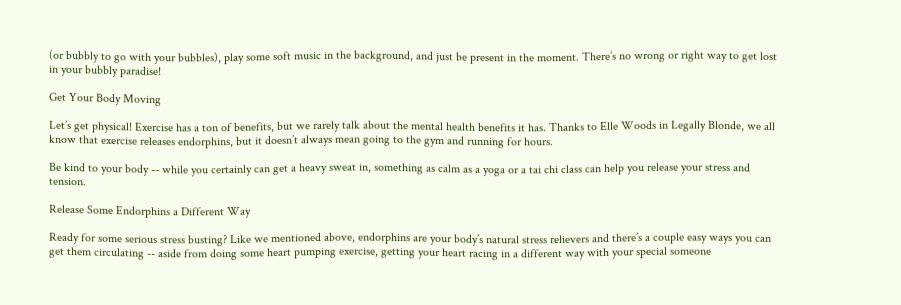(or bubbly to go with your bubbles), play some soft music in the background, and just be present in the moment. There’s no wrong or right way to get lost in your bubbly paradise!

Get Your Body Moving

Let’s get physical! Exercise has a ton of benefits, but we rarely talk about the mental health benefits it has. Thanks to Elle Woods in Legally Blonde, we all know that exercise releases endorphins, but it doesn’t always mean going to the gym and running for hours.

Be kind to your body -- while you certainly can get a heavy sweat in, something as calm as a yoga or a tai chi class can help you release your stress and tension.

Release Some Endorphins a Different Way

Ready for some serious stress busting? Like we mentioned above, endorphins are your body’s natural stress relievers and there’s a couple easy ways you can get them circulating -- aside from doing some heart pumping exercise, getting your heart racing in a different way with your special someone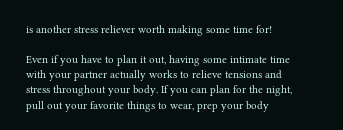is another stress reliever worth making some time for!

Even if you have to plan it out, having some intimate time with your partner actually works to relieve tensions and stress throughout your body. If you can plan for the night, pull out your favorite things to wear, prep your body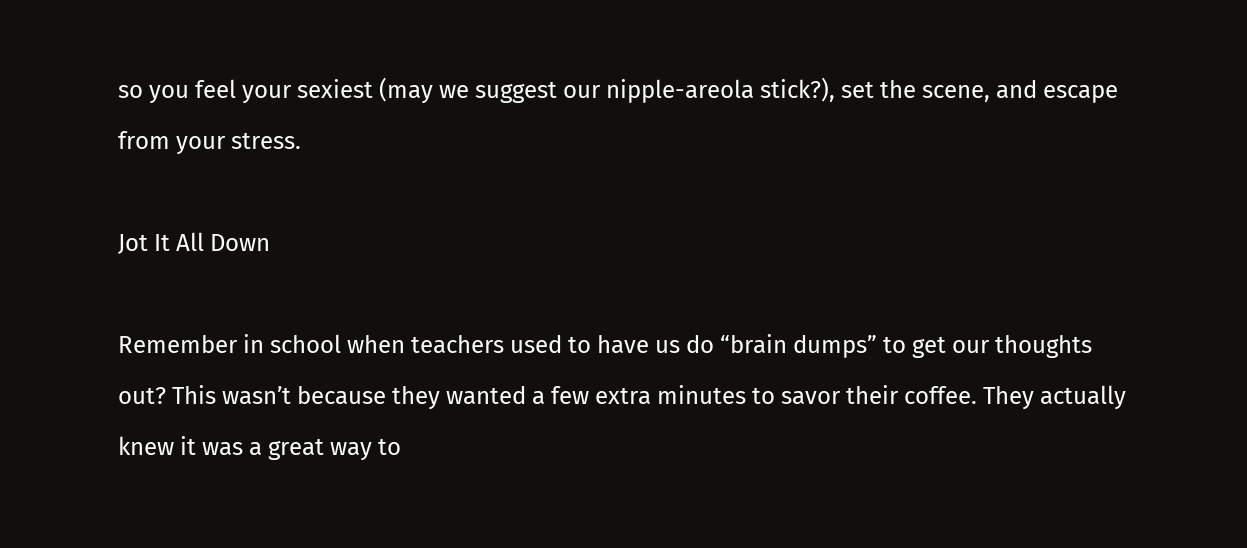so you feel your sexiest (may we suggest our nipple-areola stick?), set the scene, and escape from your stress.

Jot It All Down

Remember in school when teachers used to have us do “brain dumps” to get our thoughts out? This wasn’t because they wanted a few extra minutes to savor their coffee. They actually knew it was a great way to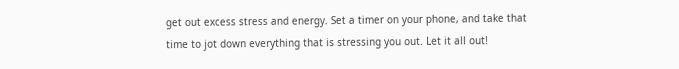get out excess stress and energy. Set a timer on your phone, and take that time to jot down everything that is stressing you out. Let it all out!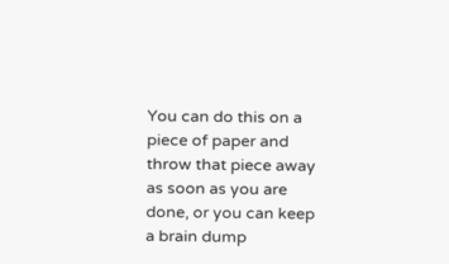You can do this on a piece of paper and throw that piece away as soon as you are done, or you can keep a brain dump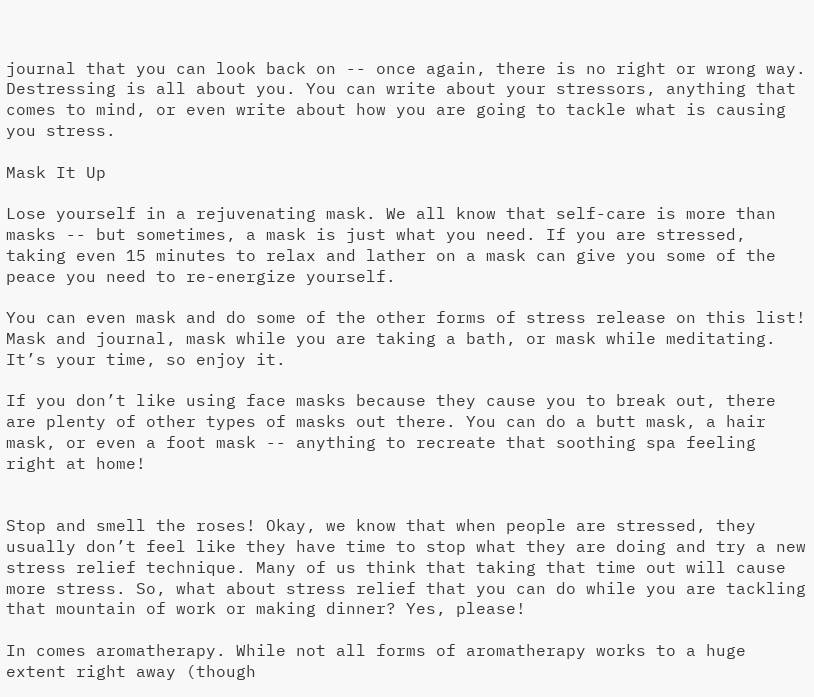journal that you can look back on -- once again, there is no right or wrong way. Destressing is all about you. You can write about your stressors, anything that comes to mind, or even write about how you are going to tackle what is causing you stress.

Mask It Up

Lose yourself in a rejuvenating mask. We all know that self-care is more than masks -- but sometimes, a mask is just what you need. If you are stressed, taking even 15 minutes to relax and lather on a mask can give you some of the peace you need to re-energize yourself.

You can even mask and do some of the other forms of stress release on this list! Mask and journal, mask while you are taking a bath, or mask while meditating. It’s your time, so enjoy it.

If you don’t like using face masks because they cause you to break out, there are plenty of other types of masks out there. You can do a butt mask, a hair mask, or even a foot mask -- anything to recreate that soothing spa feeling right at home!


Stop and smell the roses! Okay, we know that when people are stressed, they usually don’t feel like they have time to stop what they are doing and try a new stress relief technique. Many of us think that taking that time out will cause more stress. So, what about stress relief that you can do while you are tackling that mountain of work or making dinner? Yes, please!

In comes aromatherapy. While not all forms of aromatherapy works to a huge extent right away (though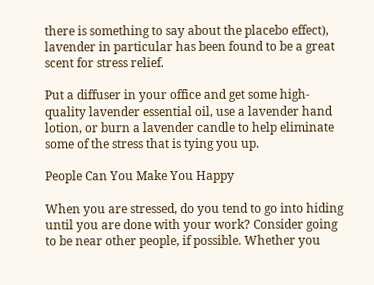there is something to say about the placebo effect), lavender in particular has been found to be a great scent for stress relief.

Put a diffuser in your office and get some high-quality lavender essential oil, use a lavender hand lotion, or burn a lavender candle to help eliminate some of the stress that is tying you up.

People Can You Make You Happy

When you are stressed, do you tend to go into hiding until you are done with your work? Consider going to be near other people, if possible. Whether you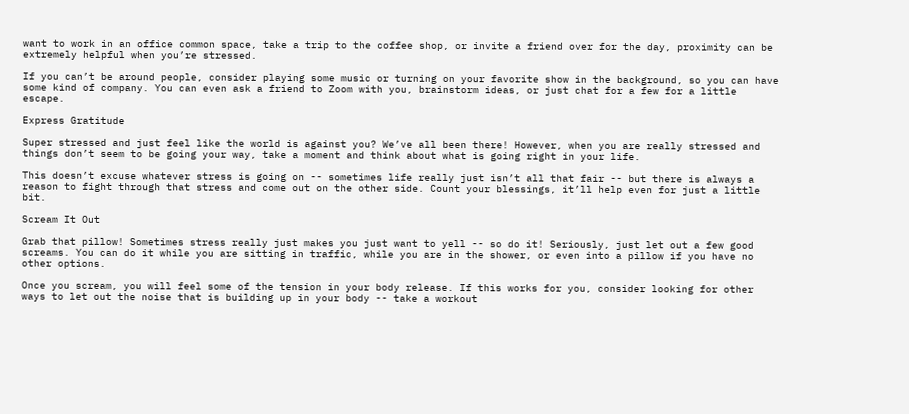want to work in an office common space, take a trip to the coffee shop, or invite a friend over for the day, proximity can be extremely helpful when you’re stressed.

If you can’t be around people, consider playing some music or turning on your favorite show in the background, so you can have some kind of company. You can even ask a friend to Zoom with you, brainstorm ideas, or just chat for a few for a little escape.

Express Gratitude

Super stressed and just feel like the world is against you? We’ve all been there! However, when you are really stressed and things don’t seem to be going your way, take a moment and think about what is going right in your life.

This doesn’t excuse whatever stress is going on -- sometimes life really just isn’t all that fair -- but there is always a reason to fight through that stress and come out on the other side. Count your blessings, it’ll help even for just a little bit.

Scream It Out

Grab that pillow! Sometimes stress really just makes you just want to yell -- so do it! Seriously, just let out a few good screams. You can do it while you are sitting in traffic, while you are in the shower, or even into a pillow if you have no other options.

Once you scream, you will feel some of the tension in your body release. If this works for you, consider looking for other ways to let out the noise that is building up in your body -- take a workout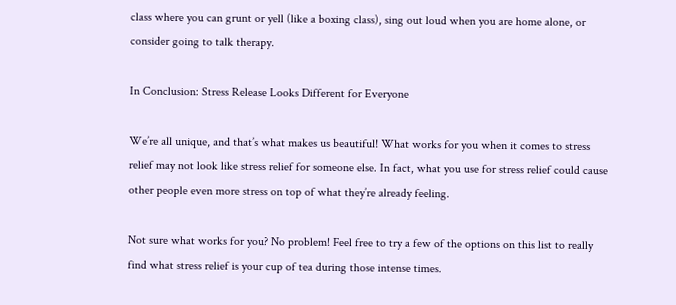class where you can grunt or yell (like a boxing class), sing out loud when you are home alone, or consider going to talk therapy.

In Conclusion: Stress Release Looks Different for Everyone

We’re all unique, and that’s what makes us beautiful! What works for you when it comes to stress relief may not look like stress relief for someone else. In fact, what you use for stress relief could cause other people even more stress on top of what they’re already feeling.

Not sure what works for you? No problem! Feel free to try a few of the options on this list to really find what stress relief is your cup of tea during those intense times.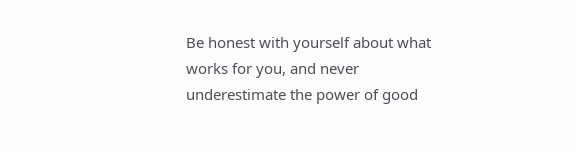Be honest with yourself about what works for you, and never underestimate the power of good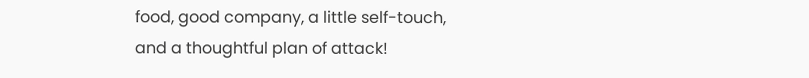food, good company, a little self-touch, and a thoughtful plan of attack!